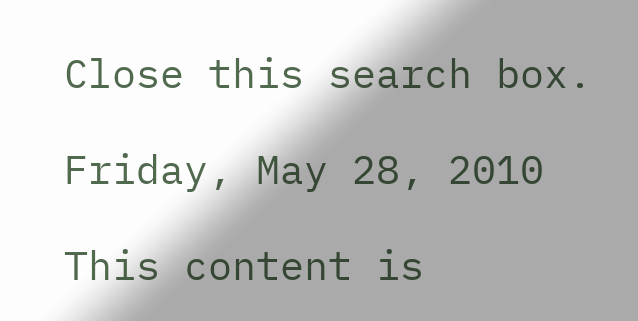Close this search box.

Friday, May 28, 2010

This content is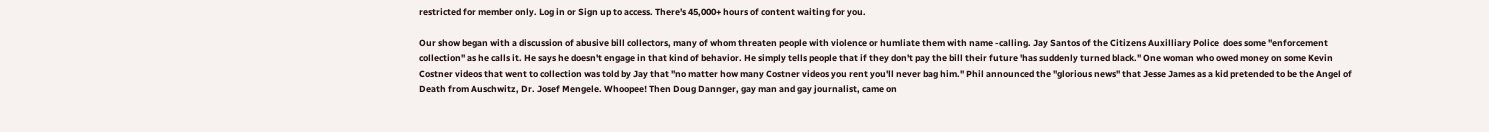restricted for member only. Log in or Sign up to access. There's 45,000+ hours of content waiting for you.

Our show began with a discussion of abusive bill collectors, many of whom threaten people with violence or humliate them with name -calling. Jay Santos of the Citizens Auxilliary Police  does some "enforcement collection" as he calls it. He says he doesn't engage in that kind of behavior. He simply tells people that if they don't pay the bill their future 'has suddenly turned black." One woman who owed money on some Kevin Costner videos that went to collection was told by Jay that "no matter how many Costner videos you rent you'll never bag him." Phil announced the "glorious news" that Jesse James as a kid pretended to be the Angel of Death from Auschwitz, Dr. Josef Mengele. Whoopee! Then Doug Dannger, gay man and gay journalist, came on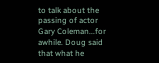to talk about the passing of actor Gary Coleman...for awhile. Doug said that what he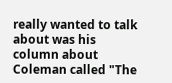really wanted to talk about was his column about Coleman called "The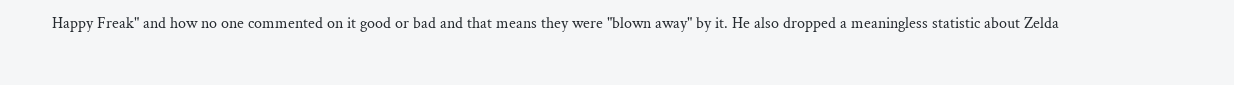Happy Freak" and how no one commented on it good or bad and that means they were "blown away" by it. He also dropped a meaningless statistic about Zelda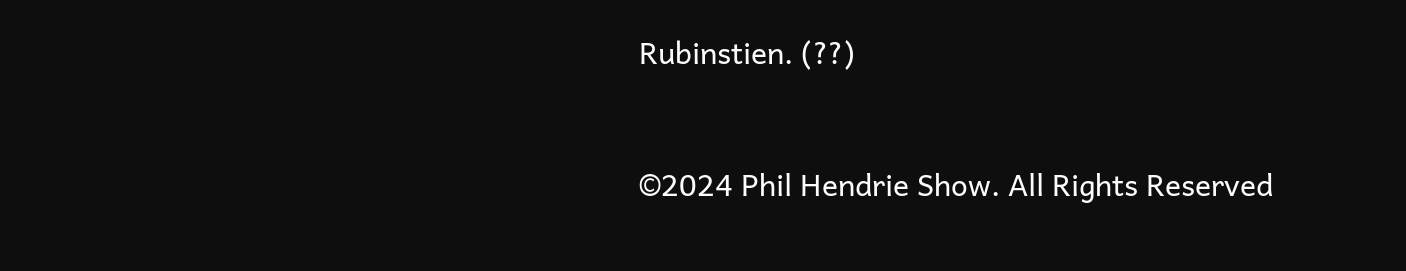Rubinstien. (??)


©2024 Phil Hendrie Show. All Rights Reserved